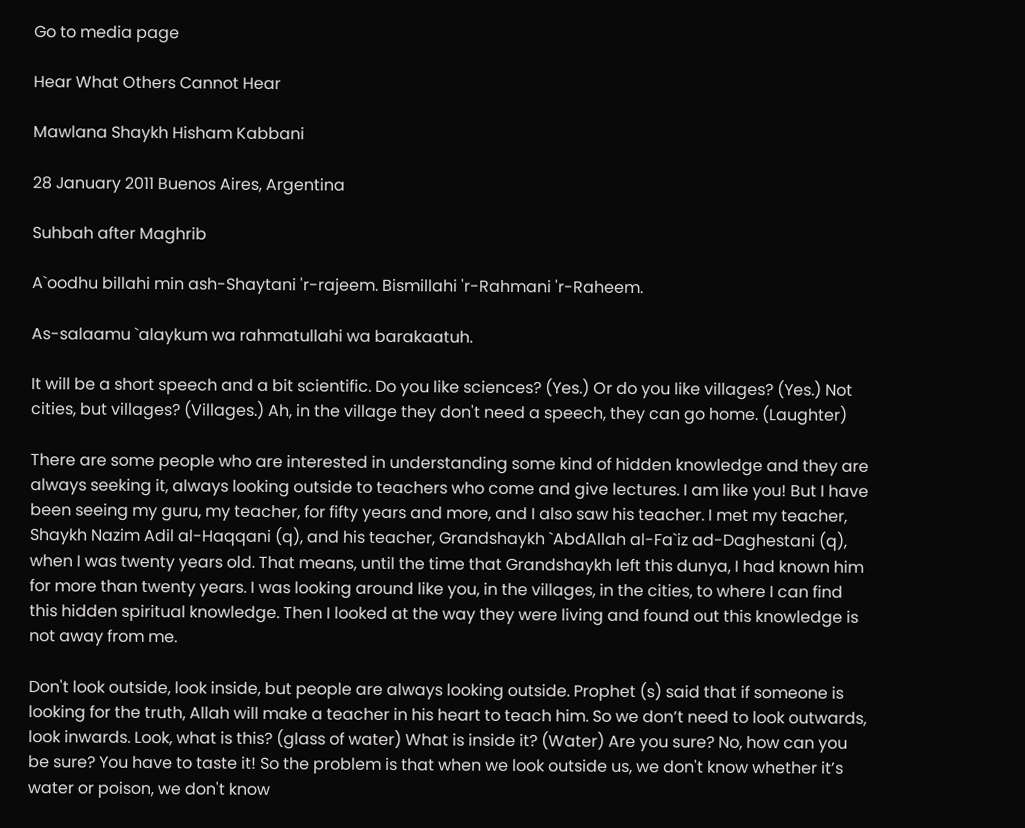Go to media page

Hear What Others Cannot Hear

Mawlana Shaykh Hisham Kabbani

28 January 2011 Buenos Aires, Argentina

Suhbah after Maghrib

A`oodhu billahi min ash-Shaytani 'r-rajeem. Bismillahi 'r-Rahmani 'r-Raheem.

As-salaamu `alaykum wa rahmatullahi wa barakaatuh.

It will be a short speech and a bit scientific. Do you like sciences? (Yes.) Or do you like villages? (Yes.) Not cities, but villages? (Villages.) Ah, in the village they don't need a speech, they can go home. (Laughter)

There are some people who are interested in understanding some kind of hidden knowledge and they are always seeking it, always looking outside to teachers who come and give lectures. I am like you! But I have been seeing my guru, my teacher, for fifty years and more, and I also saw his teacher. I met my teacher, Shaykh Nazim Adil al-Haqqani (q), and his teacher, Grandshaykh `AbdAllah al-Fa`iz ad-Daghestani (q), when I was twenty years old. That means, until the time that Grandshaykh left this dunya, I had known him for more than twenty years. I was looking around like you, in the villages, in the cities, to where I can find this hidden spiritual knowledge. Then I looked at the way they were living and found out this knowledge is not away from me.

Don't look outside, look inside, but people are always looking outside. Prophet (s) said that if someone is looking for the truth, Allah will make a teacher in his heart to teach him. So we don’t need to look outwards, look inwards. Look, what is this? (glass of water) What is inside it? (Water) Are you sure? No, how can you be sure? You have to taste it! So the problem is that when we look outside us, we don't know whether it’s water or poison, we don't know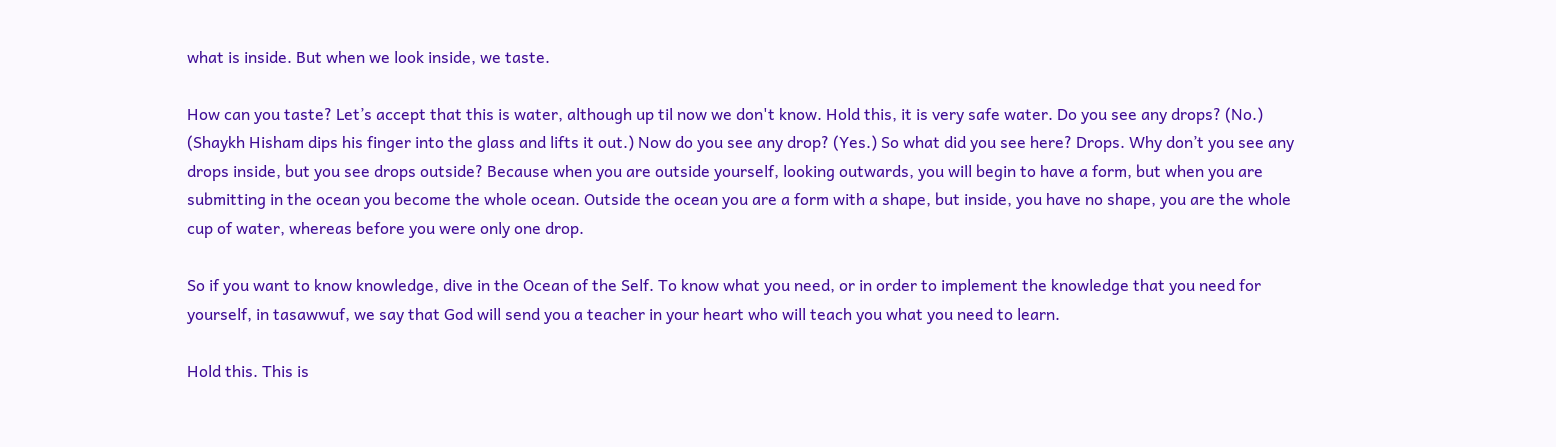what is inside. But when we look inside, we taste.

How can you taste? Let’s accept that this is water, although up til now we don't know. Hold this, it is very safe water. Do you see any drops? (No.) (Shaykh Hisham dips his finger into the glass and lifts it out.) Now do you see any drop? (Yes.) So what did you see here? Drops. Why don’t you see any drops inside, but you see drops outside? Because when you are outside yourself, looking outwards, you will begin to have a form, but when you are submitting in the ocean you become the whole ocean. Outside the ocean you are a form with a shape, but inside, you have no shape, you are the whole cup of water, whereas before you were only one drop.

So if you want to know knowledge, dive in the Ocean of the Self. To know what you need, or in order to implement the knowledge that you need for yourself, in tasawwuf, we say that God will send you a teacher in your heart who will teach you what you need to learn.

Hold this. This is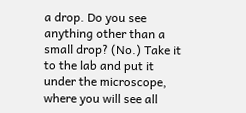a drop. Do you see anything other than a small drop? (No.) Take it to the lab and put it under the microscope, where you will see all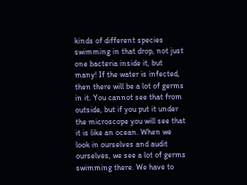kinds of different species swimming in that drop, not just one bacteria inside it, but many! If the water is infected, then there will be a lot of germs in it. You cannot see that from outside, but if you put it under the microscope you will see that it is like an ocean. When we look in ourselves and audit ourselves, we see a lot of germs swimming there. We have to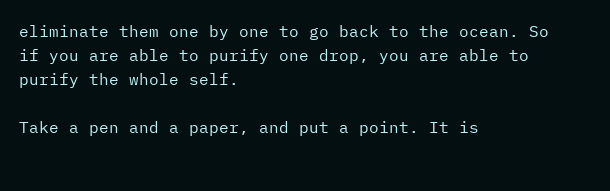eliminate them one by one to go back to the ocean. So if you are able to purify one drop, you are able to purify the whole self.

Take a pen and a paper, and put a point. It is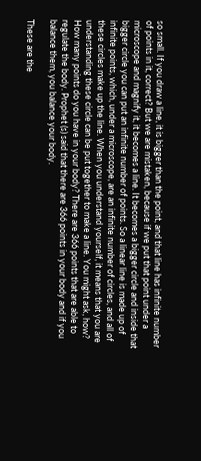so small. If you draw a line, it is bigger than the point, and that line has infinite number of points in it, correct? But we are mistaken, because if we put that point under a microscope and magnify it, it becomes a line. It becomes a bigger circle and inside that bigger circle you can put an infinite number of points. So a linear line is made up of infinite points, which, under a microscope, are an infinite number of circles, and all of these circles make up the line. When you understand yourself, it means that you are understanding these circle can be put together to make a line. You might ask, how? How many points do you have in your body? There are 366 points that are able to regulate the body. Prophet (s) said that there are 366 points in your body and if you balance them, you balance your body.

These are the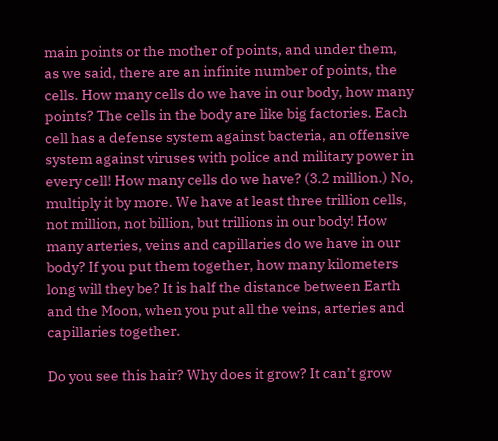main points or the mother of points, and under them, as we said, there are an infinite number of points, the cells. How many cells do we have in our body, how many points? The cells in the body are like big factories. Each cell has a defense system against bacteria, an offensive system against viruses with police and military power in every cell! How many cells do we have? (3.2 million.) No, multiply it by more. We have at least three trillion cells, not million, not billion, but trillions in our body! How many arteries, veins and capillaries do we have in our body? If you put them together, how many kilometers long will they be? It is half the distance between Earth and the Moon, when you put all the veins, arteries and capillaries together.

Do you see this hair? Why does it grow? It can’t grow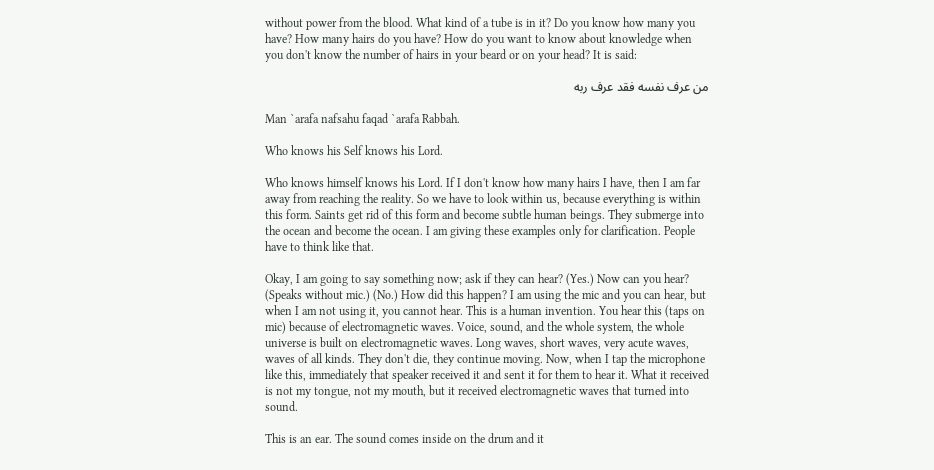without power from the blood. What kind of a tube is in it? Do you know how many you have? How many hairs do you have? How do you want to know about knowledge when you don't know the number of hairs in your beard or on your head? It is said:

من عرف نفسه فقد عرف ربه

Man `arafa nafsahu faqad `arafa Rabbah.

Who knows his Self knows his Lord.

Who knows himself knows his Lord. If I don't know how many hairs I have, then I am far away from reaching the reality. So we have to look within us, because everything is within this form. Saints get rid of this form and become subtle human beings. They submerge into the ocean and become the ocean. I am giving these examples only for clarification. People have to think like that.

Okay, I am going to say something now; ask if they can hear? (Yes.) Now can you hear? (Speaks without mic.) (No.) How did this happen? I am using the mic and you can hear, but when I am not using it, you cannot hear. This is a human invention. You hear this (taps on mic) because of electromagnetic waves. Voice, sound, and the whole system, the whole universe is built on electromagnetic waves. Long waves, short waves, very acute waves, waves of all kinds. They don't die, they continue moving. Now, when I tap the microphone like this, immediately that speaker received it and sent it for them to hear it. What it received is not my tongue, not my mouth, but it received electromagnetic waves that turned into sound.

This is an ear. The sound comes inside on the drum and it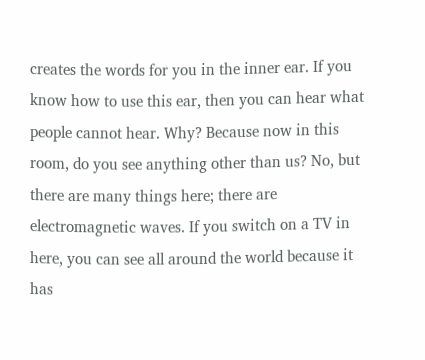creates the words for you in the inner ear. If you know how to use this ear, then you can hear what people cannot hear. Why? Because now in this room, do you see anything other than us? No, but there are many things here; there are electromagnetic waves. If you switch on a TV in here, you can see all around the world because it has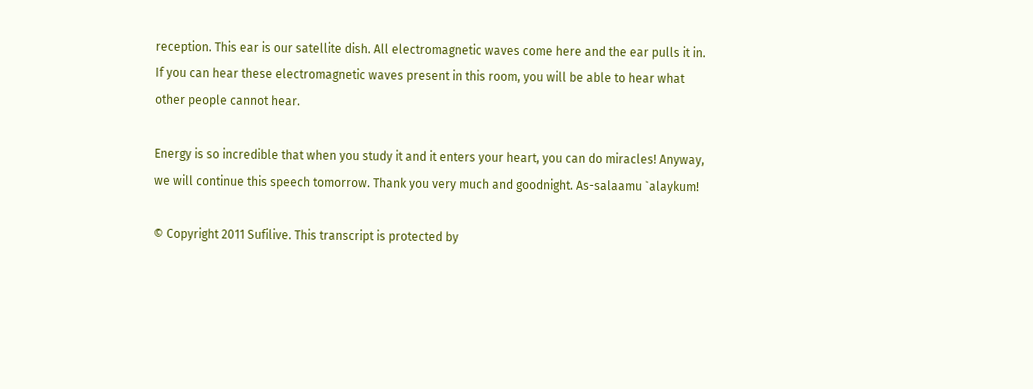reception. This ear is our satellite dish. All electromagnetic waves come here and the ear pulls it in. If you can hear these electromagnetic waves present in this room, you will be able to hear what other people cannot hear.

Energy is so incredible that when you study it and it enters your heart, you can do miracles! Anyway, we will continue this speech tomorrow. Thank you very much and goodnight. As-salaamu `alaykum!

© Copyright 2011 Sufilive. This transcript is protected by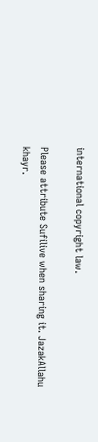international copyright law.

Please attribute Sufilive when sharing it. JazakAllahu khayr.